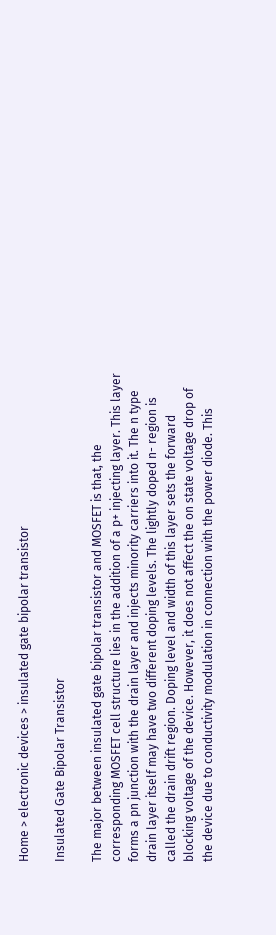Home > electronic devices > insulated gate bipolar transistor

Insulated Gate Bipolar Transistor

The major between insulated gate bipolar transistor and MOSFET is that, the corresponding MOSFET cell structure lies in the addition of a p+ injecting layer. This layer forms a pn junction with the drain layer and injects minority carriers into it. The n type drain layer itself may have two different doping levels. The lightly doped n- region is called the drain drift region. Doping level and width of this layer sets the forward blocking voltage of the device. However, it does not affect the on state voltage drop of the device due to conductivity modulation in connection with the power diode. This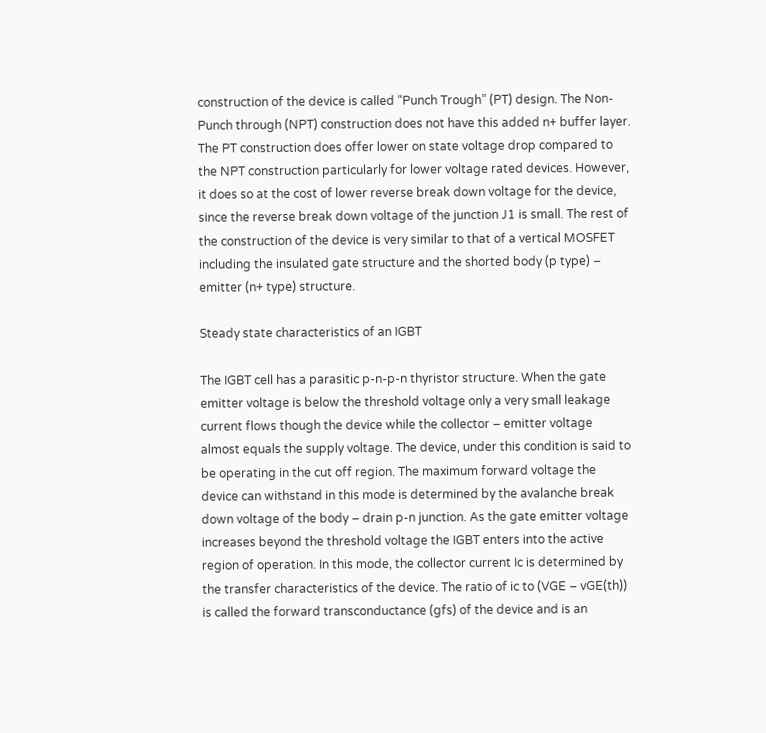construction of the device is called “Punch Trough” (PT) design. The Non-Punch through (NPT) construction does not have this added n+ buffer layer. The PT construction does offer lower on state voltage drop compared to the NPT construction particularly for lower voltage rated devices. However, it does so at the cost of lower reverse break down voltage for the device, since the reverse break down voltage of the junction J1 is small. The rest of the construction of the device is very similar to that of a vertical MOSFET including the insulated gate structure and the shorted body (p type) – emitter (n+ type) structure.

Steady state characteristics of an IGBT

The IGBT cell has a parasitic p-n-p-n thyristor structure. When the gate emitter voltage is below the threshold voltage only a very small leakage current flows though the device while the collector – emitter voltage almost equals the supply voltage. The device, under this condition is said to be operating in the cut off region. The maximum forward voltage the device can withstand in this mode is determined by the avalanche break down voltage of the body – drain p-n junction. As the gate emitter voltage increases beyond the threshold voltage the IGBT enters into the active region of operation. In this mode, the collector current Ic is determined by the transfer characteristics of the device. The ratio of ic to (VGE – vGE(th)) is called the forward transconductance (gfs) of the device and is an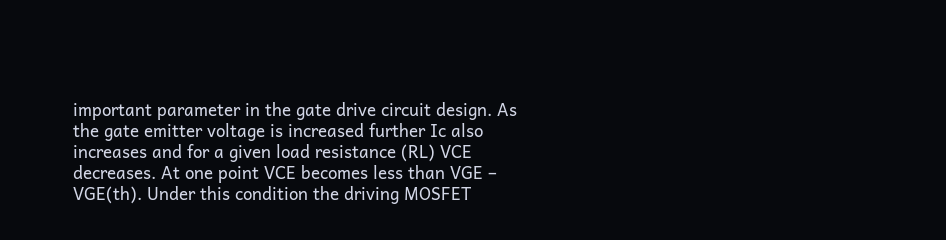important parameter in the gate drive circuit design. As the gate emitter voltage is increased further Ic also increases and for a given load resistance (RL) VCE decreases. At one point VCE becomes less than VGE – VGE(th). Under this condition the driving MOSFET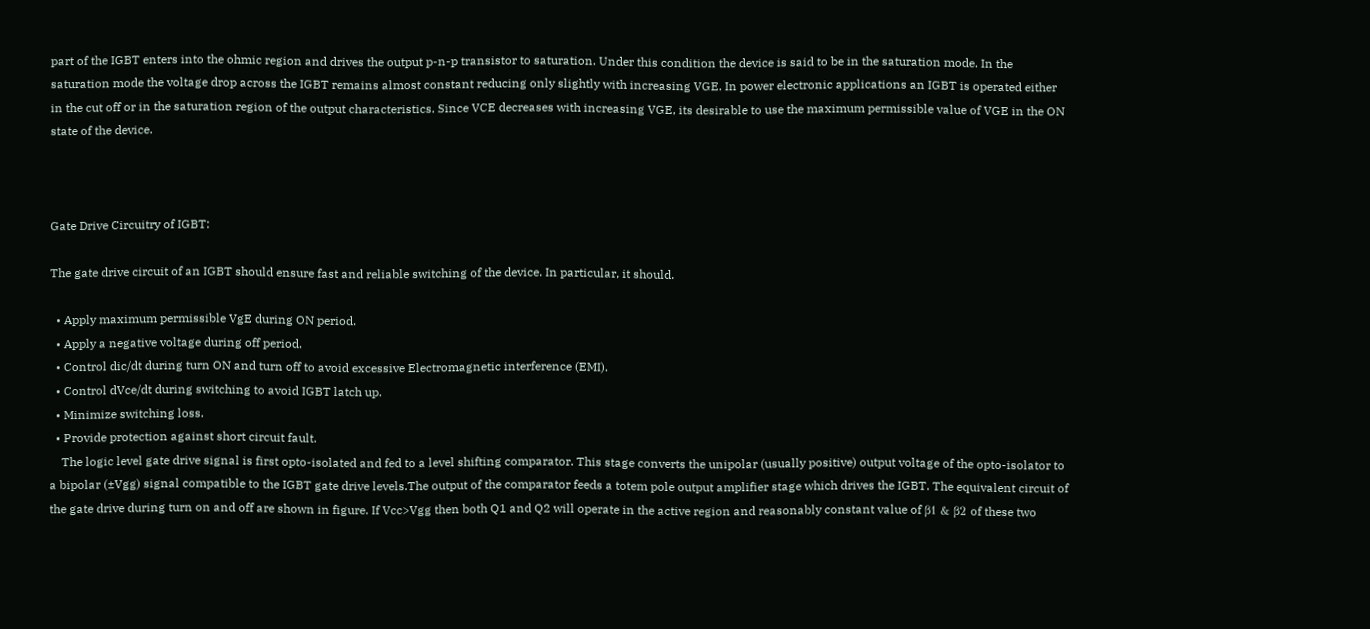part of the IGBT enters into the ohmic region and drives the output p-n-p transistor to saturation. Under this condition the device is said to be in the saturation mode. In the saturation mode the voltage drop across the IGBT remains almost constant reducing only slightly with increasing VGE. In power electronic applications an IGBT is operated either in the cut off or in the saturation region of the output characteristics. Since VCE decreases with increasing VGE, its desirable to use the maximum permissible value of VGE in the ON state of the device.



Gate Drive Circuitry of IGBT:

The gate drive circuit of an IGBT should ensure fast and reliable switching of the device. In particular, it should.

  • Apply maximum permissible VgE during ON period.
  • Apply a negative voltage during off period.
  • Control dic/dt during turn ON and turn off to avoid excessive Electromagnetic interference (EMI).
  • Control dVce/dt during switching to avoid IGBT latch up.
  • Minimize switching loss.
  • Provide protection against short circuit fault.
    The logic level gate drive signal is first opto-isolated and fed to a level shifting comparator. This stage converts the unipolar (usually positive) output voltage of the opto-isolator to a bipolar (±Vgg) signal compatible to the IGBT gate drive levels.The output of the comparator feeds a totem pole output amplifier stage which drives the IGBT. The equivalent circuit of the gate drive during turn on and off are shown in figure. If Vcc>Vgg then both Q1 and Q2 will operate in the active region and reasonably constant value of β1 & β2 of these two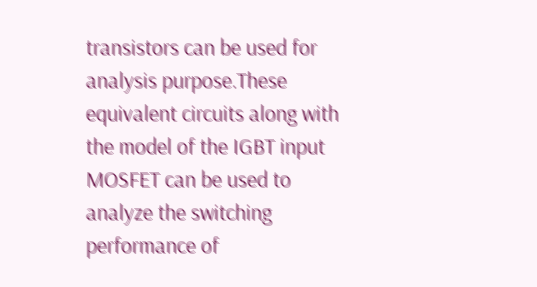transistors can be used for analysis purpose.These equivalent circuits along with the model of the IGBT input MOSFET can be used to analyze the switching performance of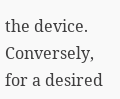the device. Conversely, for a desired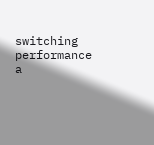switching performance a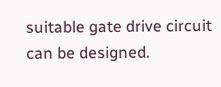suitable gate drive circuit can be designed.